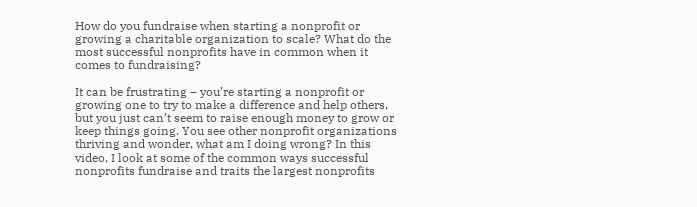How do you fundraise when starting a nonprofit or growing a charitable organization to scale? What do the most successful nonprofits have in common when it comes to fundraising?

It can be frustrating – you’re starting a nonprofit or growing one to try to make a difference and help others, but you just can’t seem to raise enough money to grow or keep things going. You see other nonprofit organizations thriving and wonder, what am I doing wrong? In this video, I look at some of the common ways successful nonprofits fundraise and traits the largest nonprofits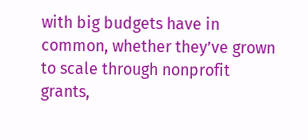with big budgets have in common, whether they’ve grown to scale through nonprofit grants,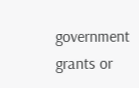government grants or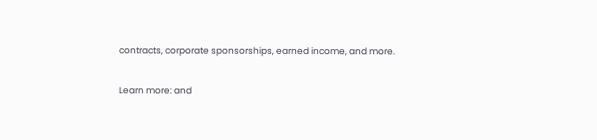contracts, corporate sponsorships, earned income, and more.

Learn more: and